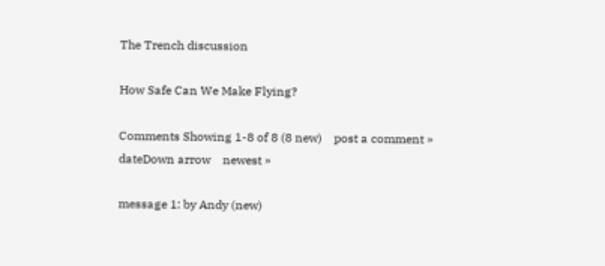The Trench discussion

How Safe Can We Make Flying?

Comments Showing 1-8 of 8 (8 new)    post a comment »
dateDown arrow    newest »

message 1: by Andy (new)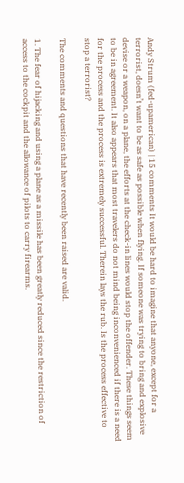Andy Strum (fed-upamerican) | 15 comments It would be hard to imagine that anyone, except for a terrorist, doesn’t want to be as safe as possible when flying. If someone was trying to bring and explosive devise or a weapon, on a plane, the efforts at the check-in lines would stop the offender. These things seem to be in agreement. It also appears that most travelers do not mind being inconvenienced if there is a need for the process and the process is extremely successful. Therein lays the rub. Is the process effective to stop a terrorist?

The comments and questions that have recently been raised are valid.

1. The fear of hijacking and using a plane as a missile has been greatly reduced since the restriction of access to the cockpit and the allowance of pilots to carry firearms.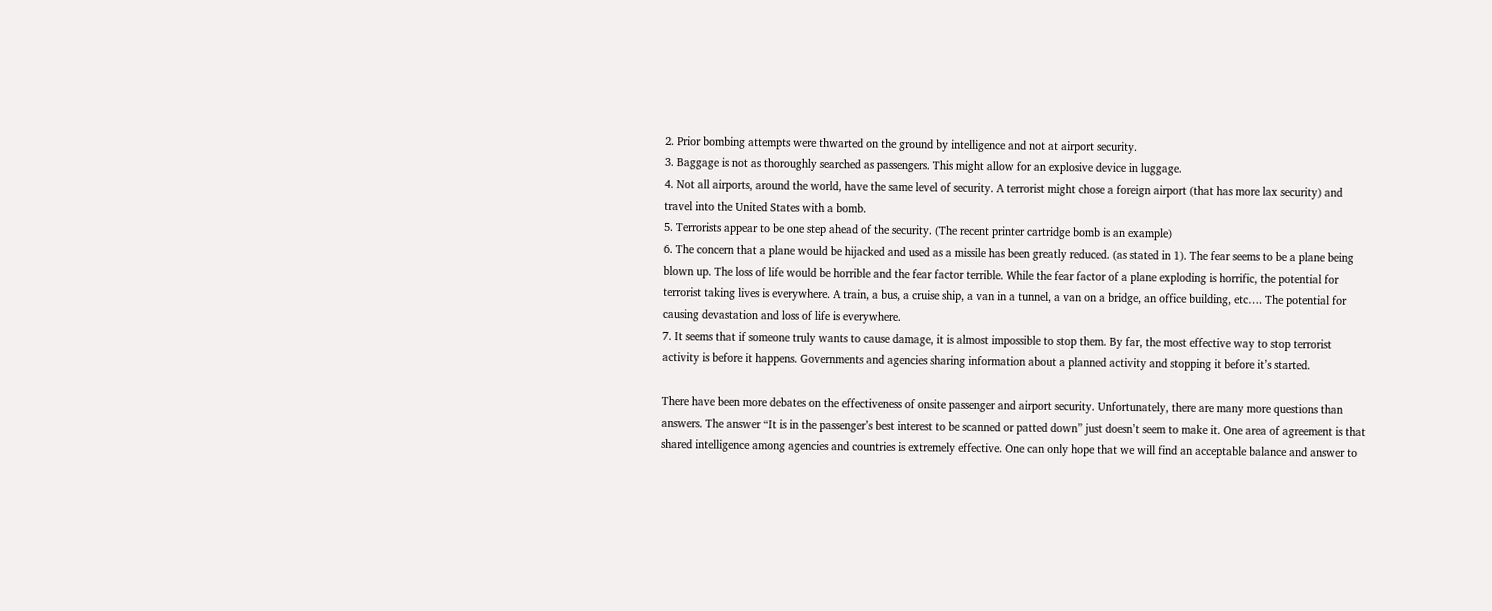2. Prior bombing attempts were thwarted on the ground by intelligence and not at airport security.
3. Baggage is not as thoroughly searched as passengers. This might allow for an explosive device in luggage.
4. Not all airports, around the world, have the same level of security. A terrorist might chose a foreign airport (that has more lax security) and travel into the United States with a bomb.
5. Terrorists appear to be one step ahead of the security. (The recent printer cartridge bomb is an example)
6. The concern that a plane would be hijacked and used as a missile has been greatly reduced. (as stated in 1). The fear seems to be a plane being blown up. The loss of life would be horrible and the fear factor terrible. While the fear factor of a plane exploding is horrific, the potential for terrorist taking lives is everywhere. A train, a bus, a cruise ship, a van in a tunnel, a van on a bridge, an office building, etc…. The potential for causing devastation and loss of life is everywhere.
7. It seems that if someone truly wants to cause damage, it is almost impossible to stop them. By far, the most effective way to stop terrorist activity is before it happens. Governments and agencies sharing information about a planned activity and stopping it before it’s started.

There have been more debates on the effectiveness of onsite passenger and airport security. Unfortunately, there are many more questions than answers. The answer “It is in the passenger’s best interest to be scanned or patted down” just doesn’t seem to make it. One area of agreement is that shared intelligence among agencies and countries is extremely effective. One can only hope that we will find an acceptable balance and answer to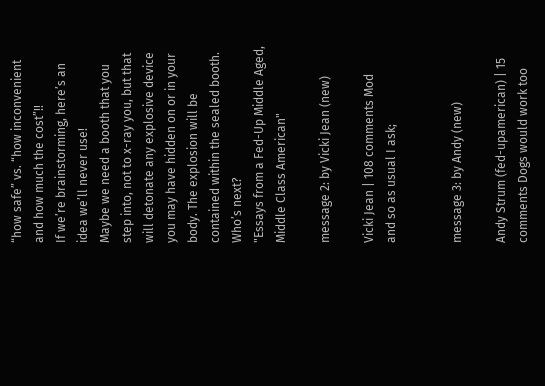“how safe” vs. “how inconvenient and how much the cost”!!
If we’re brainstorming, here’s an idea we’ll never use!
Maybe we need a booth that you step into, not to x-ray you, but that will detonate any explosive device you may have hidden on or in your body. The explosion will be contained within the sealed booth. Who’s next?
"Essays from a Fed-Up Middle Aged, Middle Class American"

message 2: by Vicki Jean (new)

Vicki Jean | 108 comments Mod
and so as usual I ask;


message 3: by Andy (new)

Andy Strum (fed-upamerican) | 15 comments Dogs would work too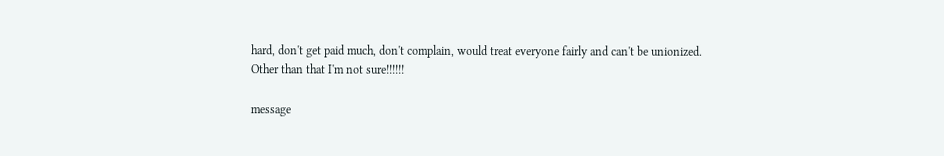hard, don't get paid much, don't complain, would treat everyone fairly and can't be unionized.
Other than that I'm not sure!!!!!!

message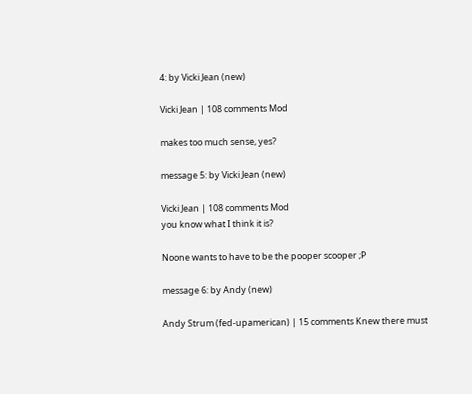4: by Vicki Jean (new)

Vicki Jean | 108 comments Mod

makes too much sense, yes?

message 5: by Vicki Jean (new)

Vicki Jean | 108 comments Mod
you know what I think it is?

Noone wants to have to be the pooper scooper ;P

message 6: by Andy (new)

Andy Strum (fed-upamerican) | 15 comments Knew there must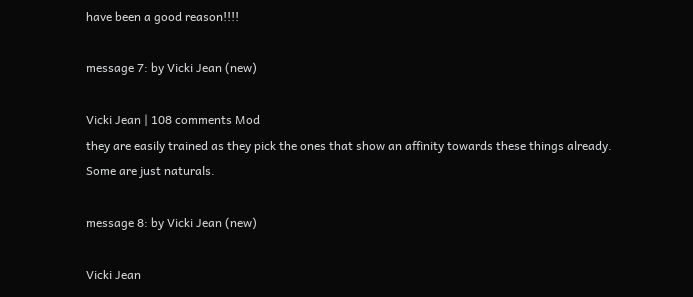have been a good reason!!!!

message 7: by Vicki Jean (new)

Vicki Jean | 108 comments Mod
they are easily trained as they pick the ones that show an affinity towards these things already. Some are just naturals.

message 8: by Vicki Jean (new)

Vicki Jean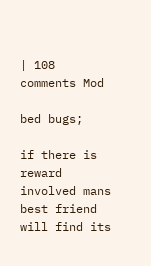| 108 comments Mod

bed bugs;

if there is reward involved mans best friend will find its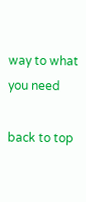way to what you need

back to top